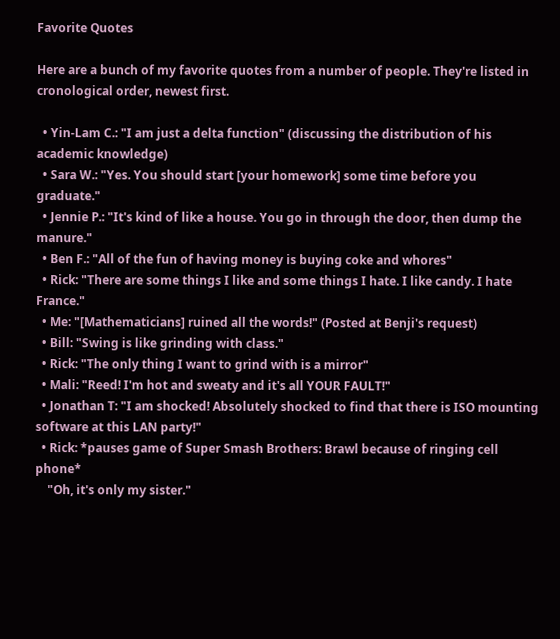Favorite Quotes

Here are a bunch of my favorite quotes from a number of people. They're listed in cronological order, newest first.

  • Yin-Lam C.: "I am just a delta function" (discussing the distribution of his academic knowledge)
  • Sara W.: "Yes. You should start [your homework] some time before you graduate."
  • Jennie P.: "It's kind of like a house. You go in through the door, then dump the manure."
  • Ben F.: "All of the fun of having money is buying coke and whores"
  • Rick: "There are some things I like and some things I hate. I like candy. I hate France."
  • Me: "[Mathematicians] ruined all the words!" (Posted at Benji's request)
  • Bill: "Swing is like grinding with class."
  • Rick: "The only thing I want to grind with is a mirror"
  • Mali: "Reed! I'm hot and sweaty and it's all YOUR FAULT!"
  • Jonathan T: "I am shocked! Absolutely shocked to find that there is ISO mounting software at this LAN party!"
  • Rick: *pauses game of Super Smash Brothers: Brawl because of ringing cell phone*
    "Oh, it's only my sister."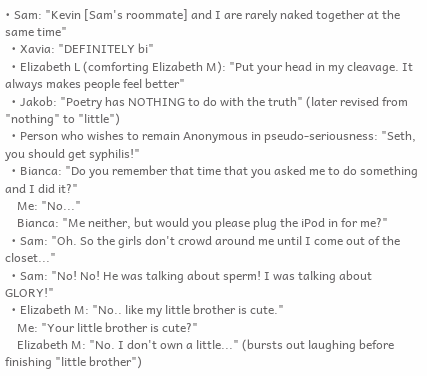• Sam: "Kevin [Sam's roommate] and I are rarely naked together at the same time"
  • Xavia: "DEFINITELY bi"
  • Elizabeth L (comforting Elizabeth M): "Put your head in my cleavage. It always makes people feel better"
  • Jakob: "Poetry has NOTHING to do with the truth" (later revised from "nothing" to "little")
  • Person who wishes to remain Anonymous in pseudo-seriousness: "Seth, you should get syphilis!"
  • Bianca: "Do you remember that time that you asked me to do something and I did it?"
    Me: "No..."
    Bianca: "Me neither, but would you please plug the iPod in for me?"
  • Sam: "Oh. So the girls don't crowd around me until I come out of the closet..."
  • Sam: "No! No! He was talking about sperm! I was talking about GLORY!"
  • Elizabeth M: "No.. like my little brother is cute."
    Me: "Your little brother is cute?"
    Elizabeth M: "No. I don't own a little..." (bursts out laughing before finishing "little brother")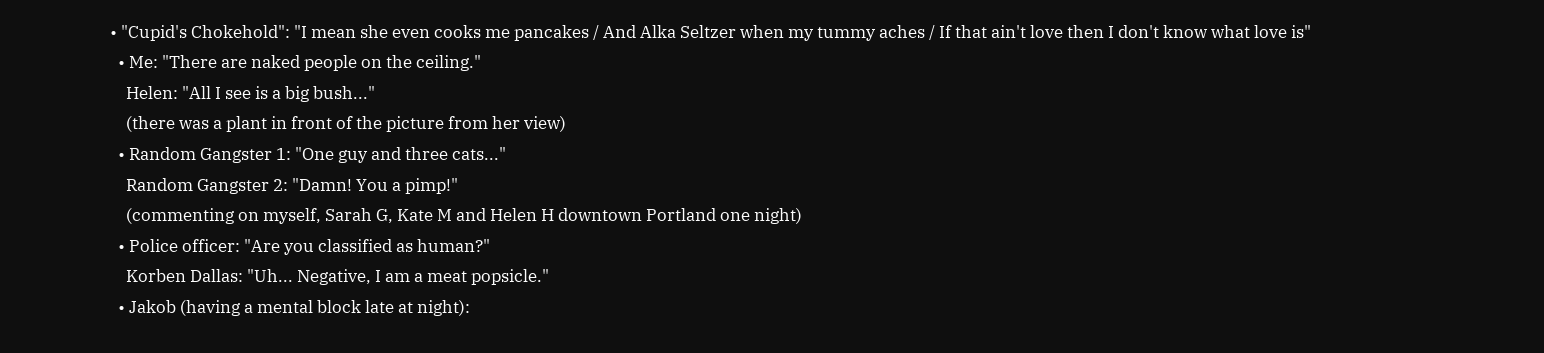• "Cupid's Chokehold": "I mean she even cooks me pancakes / And Alka Seltzer when my tummy aches / If that ain't love then I don't know what love is"
  • Me: "There are naked people on the ceiling."
    Helen: "All I see is a big bush..."
    (there was a plant in front of the picture from her view)
  • Random Gangster 1: "One guy and three cats..."
    Random Gangster 2: "Damn! You a pimp!"
    (commenting on myself, Sarah G, Kate M and Helen H downtown Portland one night)
  • Police officer: "Are you classified as human?"
    Korben Dallas: "Uh... Negative, I am a meat popsicle."
  • Jakob (having a mental block late at night):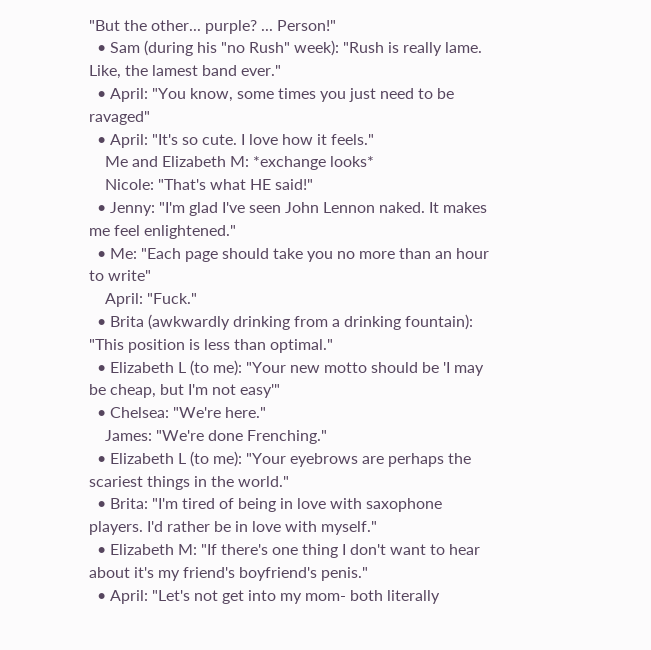"But the other... purple? ... Person!"
  • Sam (during his "no Rush" week): "Rush is really lame. Like, the lamest band ever."
  • April: "You know, some times you just need to be ravaged"
  • April: "It's so cute. I love how it feels."
    Me and Elizabeth M: *exchange looks*
    Nicole: "That's what HE said!"
  • Jenny: "I'm glad I've seen John Lennon naked. It makes me feel enlightened."
  • Me: "Each page should take you no more than an hour to write"
    April: "Fuck."
  • Brita (awkwardly drinking from a drinking fountain): "This position is less than optimal."
  • Elizabeth L (to me): "Your new motto should be 'I may be cheap, but I'm not easy'"
  • Chelsea: "We're here."
    James: "We're done Frenching."
  • Elizabeth L (to me): "Your eyebrows are perhaps the scariest things in the world."
  • Brita: "I'm tired of being in love with saxophone players. I'd rather be in love with myself."
  • Elizabeth M: "If there's one thing I don't want to hear about it's my friend's boyfriend's penis."
  • April: "Let's not get into my mom- both literally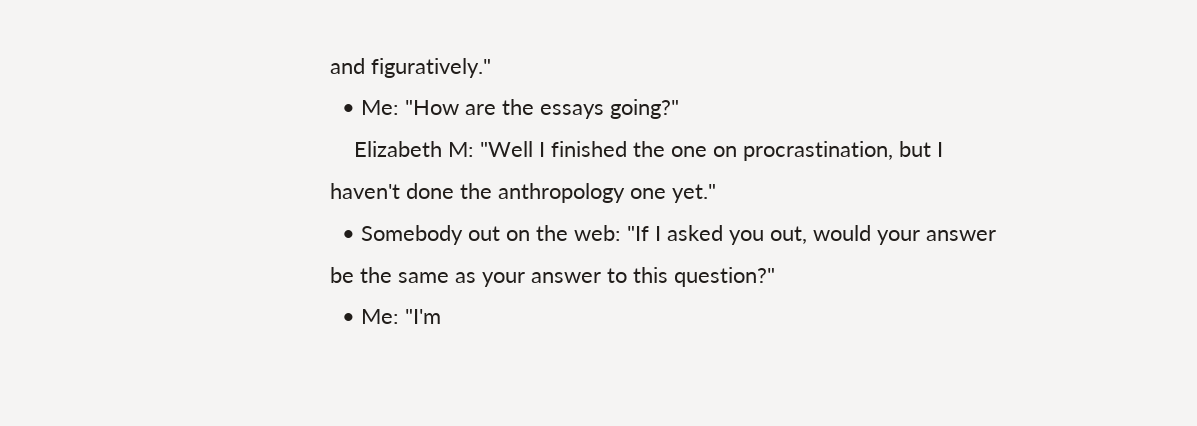and figuratively."
  • Me: "How are the essays going?"
    Elizabeth M: "Well I finished the one on procrastination, but I haven't done the anthropology one yet."
  • Somebody out on the web: "If I asked you out, would your answer be the same as your answer to this question?"
  • Me: "I'm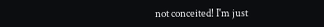not conceited! I'm just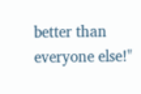better than everyone else!"